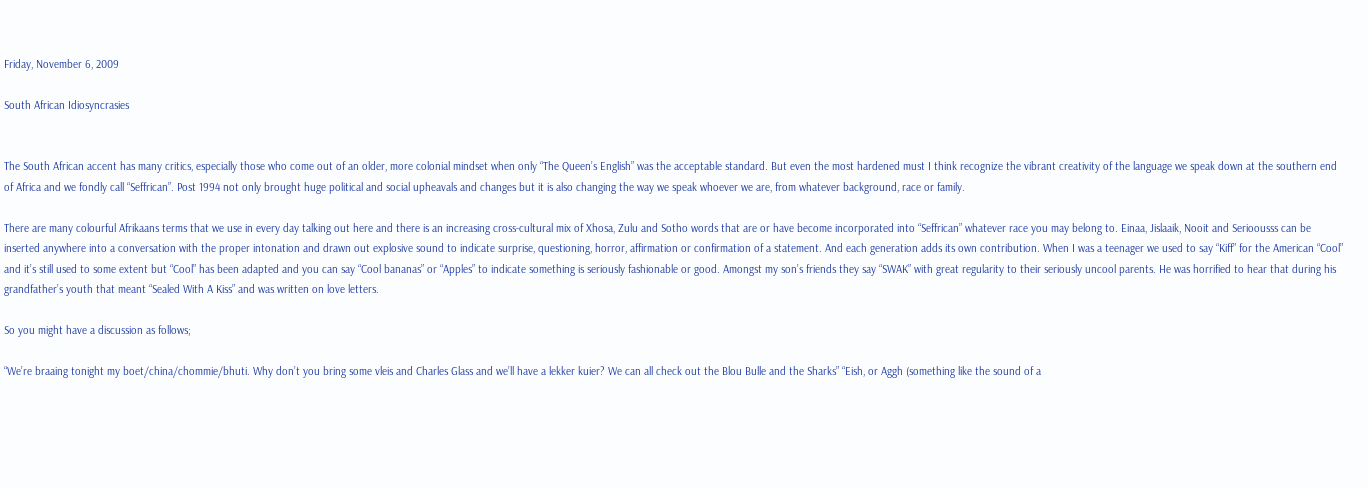Friday, November 6, 2009

South African Idiosyncrasies


The South African accent has many critics, especially those who come out of an older, more colonial mindset when only “The Queen’s English” was the acceptable standard. But even the most hardened must I think recognize the vibrant creativity of the language we speak down at the southern end of Africa and we fondly call “Seffrican”. Post 1994 not only brought huge political and social upheavals and changes but it is also changing the way we speak whoever we are, from whatever background, race or family.

There are many colourful Afrikaans terms that we use in every day talking out here and there is an increasing cross-cultural mix of Xhosa, Zulu and Sotho words that are or have become incorporated into “Seffrican” whatever race you may belong to. Einaa, Jislaaik, Nooit and Serioousss can be inserted anywhere into a conversation with the proper intonation and drawn out explosive sound to indicate surprise, questioning, horror, affirmation or confirmation of a statement. And each generation adds its own contribution. When I was a teenager we used to say “Kiff” for the American “Cool” and it’s still used to some extent but “Cool” has been adapted and you can say “Cool bananas” or “Apples” to indicate something is seriously fashionable or good. Amongst my son’s friends they say “SWAK” with great regularity to their seriously uncool parents. He was horrified to hear that during his grandfather’s youth that meant “Sealed With A Kiss” and was written on love letters.

So you might have a discussion as follows;

“We’re braaing tonight my boet/china/chommie/bhuti. Why don’t you bring some vleis and Charles Glass and we’ll have a lekker kuier? We can all check out the Blou Bulle and the Sharks” “Eish, or Aggh (something like the sound of a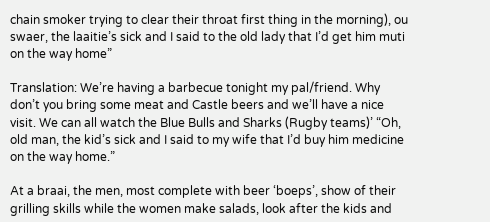chain smoker trying to clear their throat first thing in the morning), ou swaer, the laaitie’s sick and I said to the old lady that I’d get him muti on the way home”

Translation: We’re having a barbecue tonight my pal/friend. Why don’t you bring some meat and Castle beers and we’ll have a nice visit. We can all watch the Blue Bulls and Sharks (Rugby teams)’ “Oh, old man, the kid’s sick and I said to my wife that I’d buy him medicine on the way home.”

At a braai, the men, most complete with beer ‘boeps’, show of their grilling skills while the women make salads, look after the kids and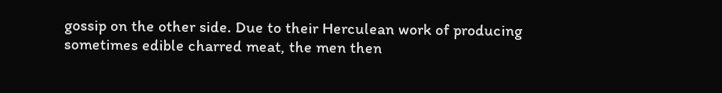gossip on the other side. Due to their Herculean work of producing sometimes edible charred meat, the men then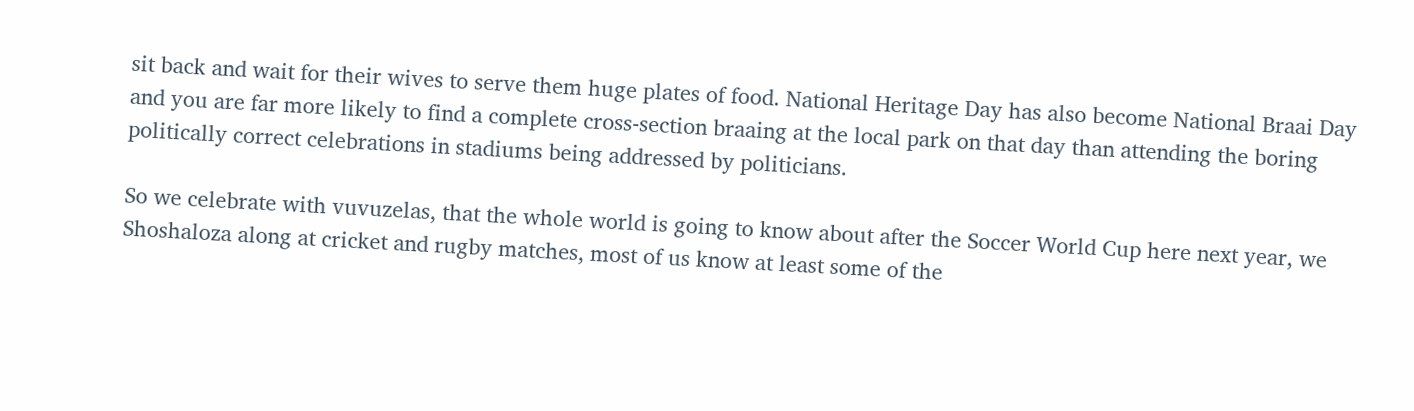sit back and wait for their wives to serve them huge plates of food. National Heritage Day has also become National Braai Day and you are far more likely to find a complete cross-section braaing at the local park on that day than attending the boring politically correct celebrations in stadiums being addressed by politicians.

So we celebrate with vuvuzelas, that the whole world is going to know about after the Soccer World Cup here next year, we Shoshaloza along at cricket and rugby matches, most of us know at least some of the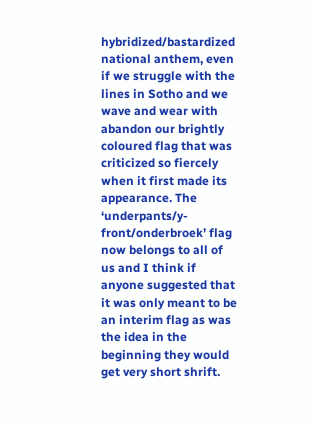hybridized/bastardized national anthem, even if we struggle with the lines in Sotho and we wave and wear with abandon our brightly coloured flag that was criticized so fiercely when it first made its appearance. The ‘underpants/y-front/onderbroek’ flag now belongs to all of us and I think if anyone suggested that it was only meant to be an interim flag as was the idea in the beginning they would get very short shrift.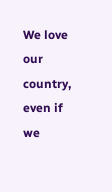We love our country, even if we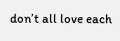don’t all love each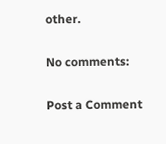other.

No comments:

Post a Comment